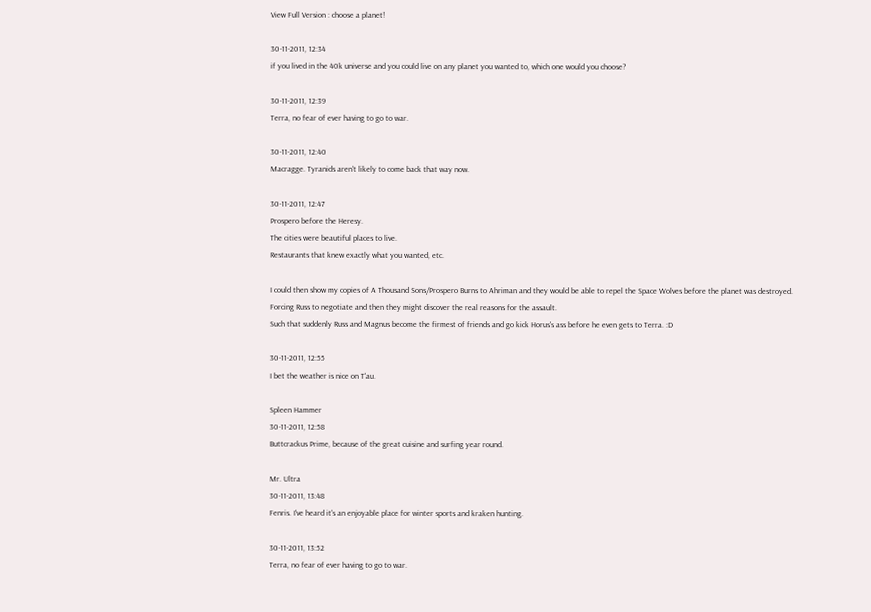View Full Version : choose a planet!

30-11-2011, 12:34
if you lived in the 40k universe and you could live on any planet you wanted to, which one would you choose?

30-11-2011, 12:39
Terra, no fear of ever having to go to war.

30-11-2011, 12:40
Macragge. Tyranids aren't likely to come back that way now.

30-11-2011, 12:47
Prospero before the Heresy.
The cities were beautiful places to live.
Restaurants that knew exactly what you wanted, etc.

I could then show my copies of A Thousand Sons/Prospero Burns to Ahriman and they would be able to repel the Space Wolves before the planet was destroyed.
Forcing Russ to negotiate and then they might discover the real reasons for the assault.
Such that suddenly Russ and Magnus become the firmest of friends and go kick Horus's ass before he even gets to Terra. :D

30-11-2011, 12:55
I bet the weather is nice on T'au.

Spleen Hammer
30-11-2011, 12:58
Buttcrackus Prime, because of the great cuisine and surfing year round.

Mr. Ultra
30-11-2011, 13:48
Fenris. I've heard it's an enjoyable place for winter sports and kraken hunting.

30-11-2011, 13:52
Terra, no fear of ever having to go to war.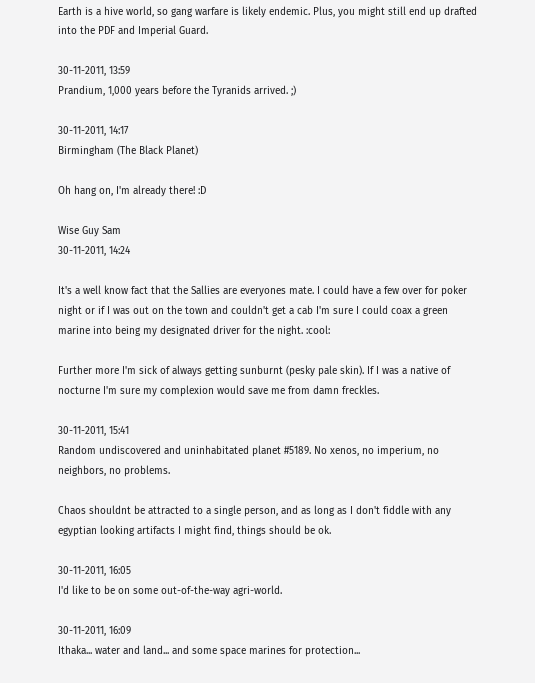Earth is a hive world, so gang warfare is likely endemic. Plus, you might still end up drafted into the PDF and Imperial Guard.

30-11-2011, 13:59
Prandium, 1,000 years before the Tyranids arrived. ;)

30-11-2011, 14:17
Birmingham (The Black Planet)

Oh hang on, I'm already there! :D

Wise Guy Sam
30-11-2011, 14:24

It's a well know fact that the Sallies are everyones mate. I could have a few over for poker night or if I was out on the town and couldn't get a cab I'm sure I could coax a green marine into being my designated driver for the night. :cool:

Further more I'm sick of always getting sunburnt (pesky pale skin). If I was a native of nocturne I'm sure my complexion would save me from damn freckles.

30-11-2011, 15:41
Random undiscovered and uninhabitated planet #5189. No xenos, no imperium, no neighbors, no problems.

Chaos shouldnt be attracted to a single person, and as long as I don't fiddle with any egyptian looking artifacts I might find, things should be ok.

30-11-2011, 16:05
I'd like to be on some out-of-the-way agri-world.

30-11-2011, 16:09
Ithaka... water and land... and some space marines for protection...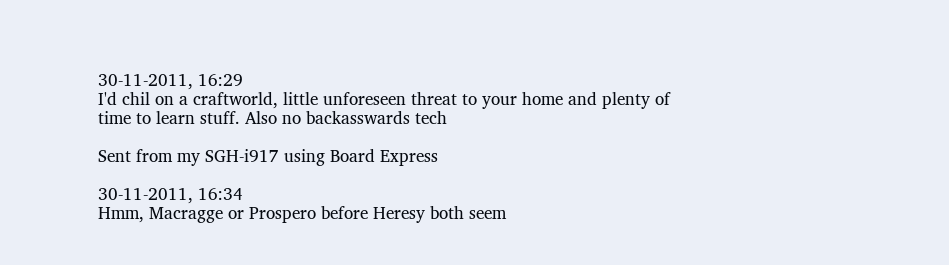30-11-2011, 16:29
I'd chil on a craftworld, little unforeseen threat to your home and plenty of time to learn stuff. Also no backasswards tech

Sent from my SGH-i917 using Board Express

30-11-2011, 16:34
Hmm, Macragge or Prospero before Heresy both seem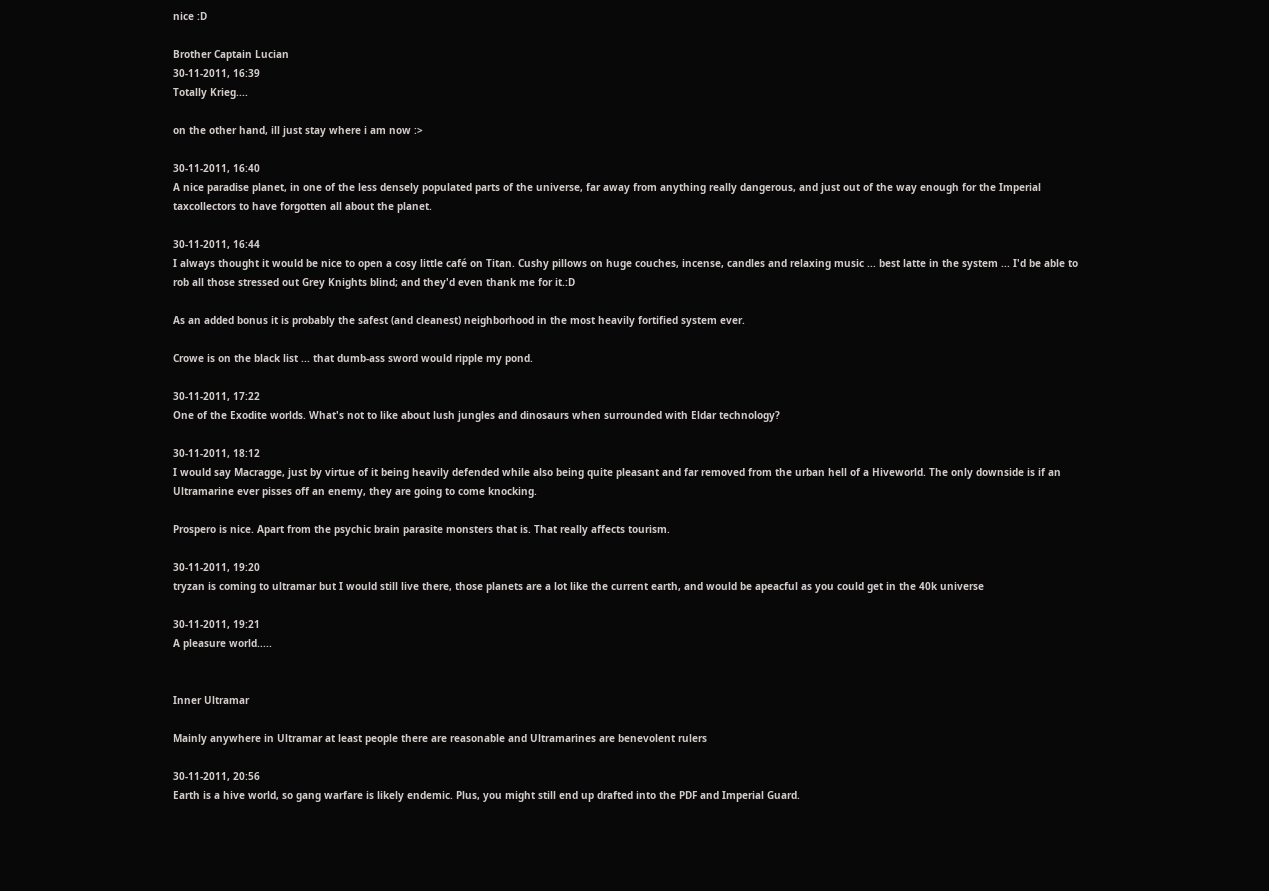nice :D

Brother Captain Lucian
30-11-2011, 16:39
Totally Krieg....

on the other hand, ill just stay where i am now :>

30-11-2011, 16:40
A nice paradise planet, in one of the less densely populated parts of the universe, far away from anything really dangerous, and just out of the way enough for the Imperial taxcollectors to have forgotten all about the planet.

30-11-2011, 16:44
I always thought it would be nice to open a cosy little café on Titan. Cushy pillows on huge couches, incense, candles and relaxing music ... best latte in the system ... I'd be able to rob all those stressed out Grey Knights blind; and they'd even thank me for it.:D

As an added bonus it is probably the safest (and cleanest) neighborhood in the most heavily fortified system ever.

Crowe is on the black list ... that dumb-ass sword would ripple my pond.

30-11-2011, 17:22
One of the Exodite worlds. What's not to like about lush jungles and dinosaurs when surrounded with Eldar technology?

30-11-2011, 18:12
I would say Macragge, just by virtue of it being heavily defended while also being quite pleasant and far removed from the urban hell of a Hiveworld. The only downside is if an Ultramarine ever pisses off an enemy, they are going to come knocking.

Prospero is nice. Apart from the psychic brain parasite monsters that is. That really affects tourism.

30-11-2011, 19:20
tryzan is coming to ultramar but I would still live there, those planets are a lot like the current earth, and would be apeacful as you could get in the 40k universe

30-11-2011, 19:21
A pleasure world.....


Inner Ultramar

Mainly anywhere in Ultramar at least people there are reasonable and Ultramarines are benevolent rulers

30-11-2011, 20:56
Earth is a hive world, so gang warfare is likely endemic. Plus, you might still end up drafted into the PDF and Imperial Guard.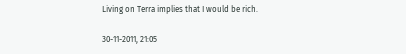Living on Terra implies that I would be rich.

30-11-2011, 21:05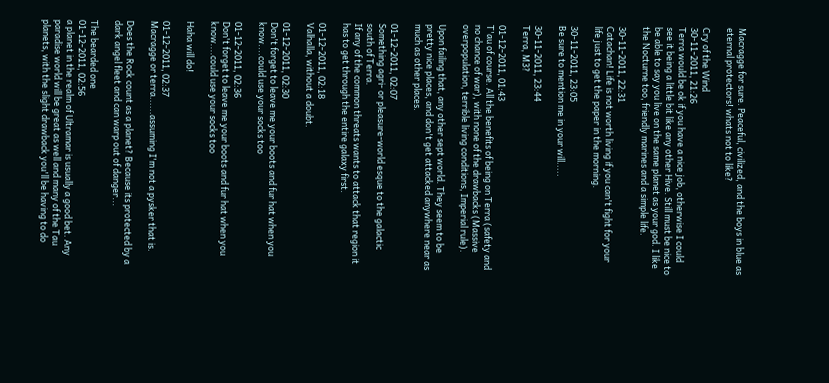Macragge for sure. Peaceful, civilized, and the boys in blue as eternal protectors! whats not to like?

Cry of the Wind
30-11-2011, 21:26
Terra would be ok if you have a nice job, otherwise I could see it being a little bit like any other Hive. Still must be nice to be able to say you live on the same planet as your god. I like the Nocturne too, friendly marines and a simple life.

30-11-2011, 22:31
Catachan! Life is not worth living if you can't fight for your life just to get the paper in the morning.

30-11-2011, 23:05
Be sure to mention me in your will.....

30-11-2011, 23:44
Terra, M3?

01-12-2011, 01:43
T'au of course. All the benefits of being on Terra (safety and no chance of war), with none of the drawbacks (Massive overpopulation, terrible living conditions, Imperial rule).

Upon failing that, any other sept world. They seem to be pretty nice places, and don't get attacked anywhere near as much as other places.

01-12-2011, 02:07
Something agri- or pleasure-world esque to the galactic south of Terra.
If any of the common threats wants to attack that region it has to get through the entire galaxy first.

01-12-2011, 02:18
Valhalla, without a doubt.

01-12-2011, 02:30
Don't forget to leave me your boots and fur hat when you know....could use your socks too

01-12-2011, 02:36
Don't forget to leave me your boots and fur hat when you know....could use your socks too

Haha will do!

01-12-2011, 02:37
Macragge or terra......assuming I'm not a pysker that is.

Does the Rock count as a planet? Because its protected by a dark angel fleet and can warp out of danger...

The bearded one
01-12-2011, 02:56
a planet in the realm of Ultramar is usually a good bet. Any paradise world will be great as well and many of the Tau planets, with the slight drawback you'll be having to do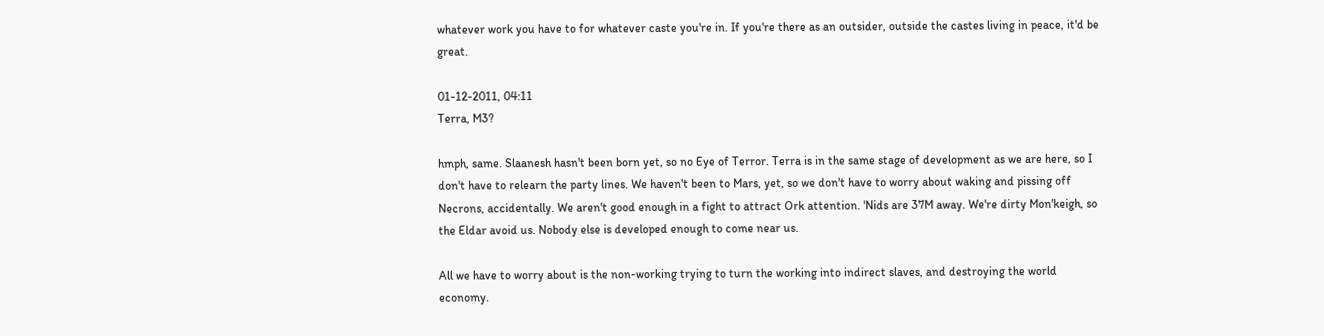whatever work you have to for whatever caste you're in. If you're there as an outsider, outside the castes living in peace, it'd be great.

01-12-2011, 04:11
Terra, M3?

hmph, same. Slaanesh hasn't been born yet, so no Eye of Terror. Terra is in the same stage of development as we are here, so I don't have to relearn the party lines. We haven't been to Mars, yet, so we don't have to worry about waking and pissing off Necrons, accidentally. We aren't good enough in a fight to attract Ork attention. 'Nids are 37M away. We're dirty Mon'keigh, so the Eldar avoid us. Nobody else is developed enough to come near us.

All we have to worry about is the non-working trying to turn the working into indirect slaves, and destroying the world economy.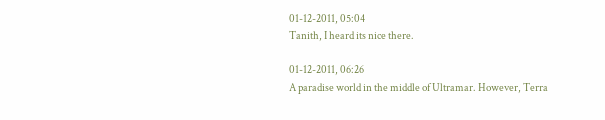01-12-2011, 05:04
Tanith, I heard its nice there.

01-12-2011, 06:26
A paradise world in the middle of Ultramar. However, Terra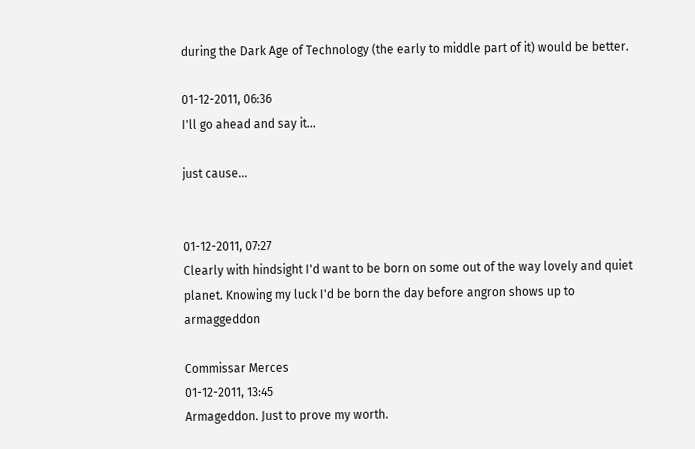during the Dark Age of Technology (the early to middle part of it) would be better.

01-12-2011, 06:36
I'll go ahead and say it...

just cause...


01-12-2011, 07:27
Clearly with hindsight I'd want to be born on some out of the way lovely and quiet planet. Knowing my luck I'd be born the day before angron shows up to armaggeddon

Commissar Merces
01-12-2011, 13:45
Armageddon. Just to prove my worth.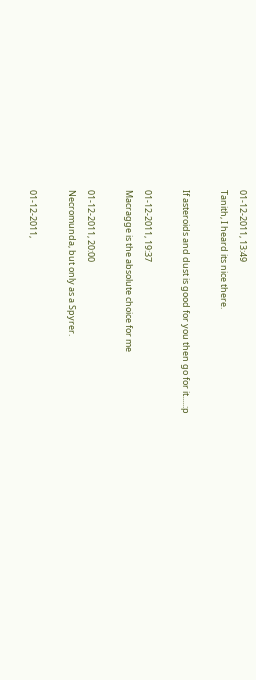01-12-2011, 13:49
Tanith, I heard its nice there.

If asteroids and dust is good for you then go for it.....:p

01-12-2011, 19:37
Macragge is the absolute choice for me

01-12-2011, 20:00
Necromunda, but only as a Spyrer.

01-12-2011,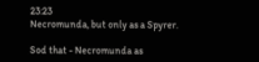23:23
Necromunda, but only as a Spyrer.

Sod that - Necromunda as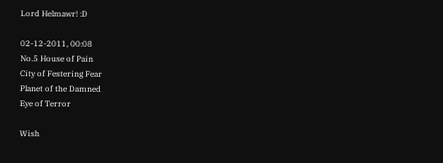Lord Helmawr! :D

02-12-2011, 00:08
No.5 House of Pain
City of Festering Fear
Planet of the Damned
Eye of Terror

Wish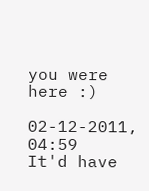you were here :)

02-12-2011, 04:59
It'd have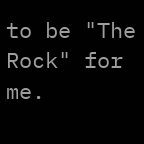to be "The Rock" for me.